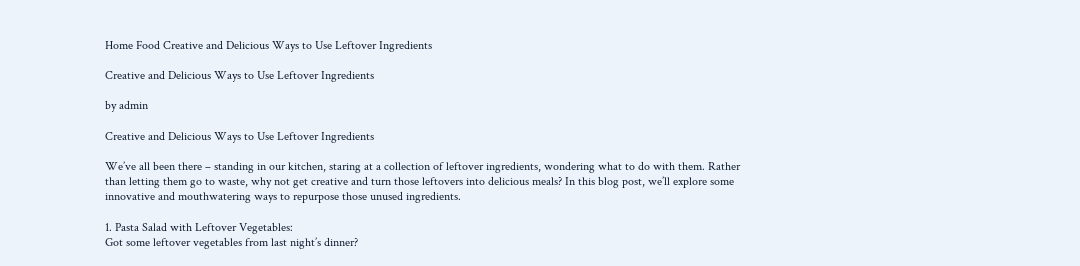Home Food Creative and Delicious Ways to Use Leftover Ingredients

Creative and Delicious Ways to Use Leftover Ingredients

by admin

Creative and Delicious Ways to Use Leftover Ingredients

We’ve all been there – standing in our kitchen, staring at a collection of leftover ingredients, wondering what to do with them. Rather than letting them go to waste, why not get creative and turn those leftovers into delicious meals? In this blog post, we’ll explore some innovative and mouthwatering ways to repurpose those unused ingredients.

1. Pasta Salad with Leftover Vegetables:
Got some leftover vegetables from last night’s dinner?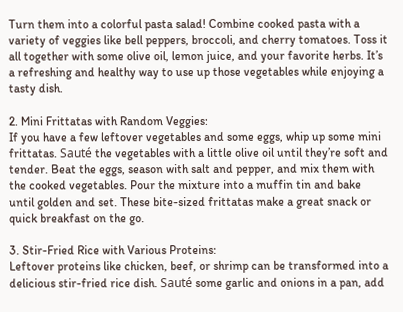Turn them into a colorful pasta salad! Combine cooked pasta with a variety of veggies like bell peppers, broccoli, and cherry tomatoes. Toss it all together with some olive oil, lemon juice, and your favorite herbs. It’s a refreshing and healthy way to use up those vegetables while enjoying a tasty dish.

2. Mini Frittatas with Random Veggies:
If you have a few leftover vegetables and some eggs, whip up some mini frittatas. Sauté the vegetables with a little olive oil until they’re soft and tender. Beat the eggs, season with salt and pepper, and mix them with the cooked vegetables. Pour the mixture into a muffin tin and bake until golden and set. These bite-sized frittatas make a great snack or quick breakfast on the go.

3. Stir-Fried Rice with Various Proteins:
Leftover proteins like chicken, beef, or shrimp can be transformed into a delicious stir-fried rice dish. Sauté some garlic and onions in a pan, add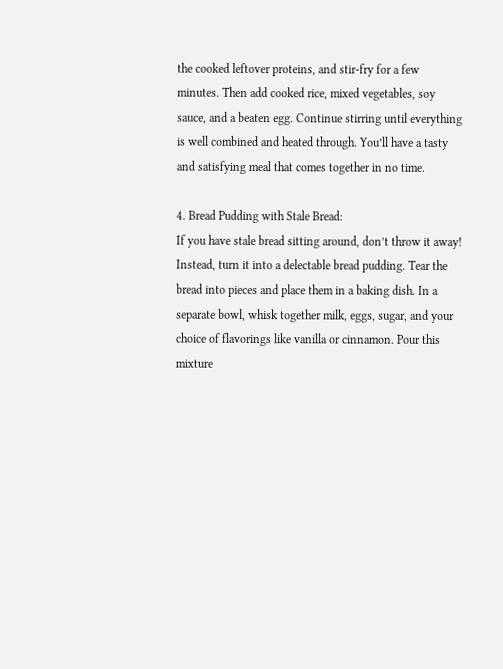the cooked leftover proteins, and stir-fry for a few minutes. Then add cooked rice, mixed vegetables, soy sauce, and a beaten egg. Continue stirring until everything is well combined and heated through. You’ll have a tasty and satisfying meal that comes together in no time.

4. Bread Pudding with Stale Bread:
If you have stale bread sitting around, don’t throw it away! Instead, turn it into a delectable bread pudding. Tear the bread into pieces and place them in a baking dish. In a separate bowl, whisk together milk, eggs, sugar, and your choice of flavorings like vanilla or cinnamon. Pour this mixture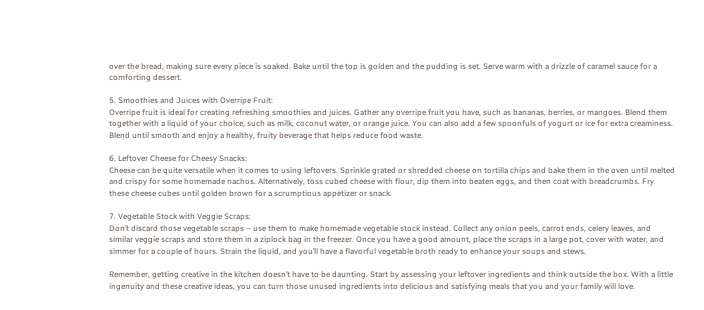over the bread, making sure every piece is soaked. Bake until the top is golden and the pudding is set. Serve warm with a drizzle of caramel sauce for a comforting dessert.

5. Smoothies and Juices with Overripe Fruit:
Overripe fruit is ideal for creating refreshing smoothies and juices. Gather any overripe fruit you have, such as bananas, berries, or mangoes. Blend them together with a liquid of your choice, such as milk, coconut water, or orange juice. You can also add a few spoonfuls of yogurt or ice for extra creaminess. Blend until smooth and enjoy a healthy, fruity beverage that helps reduce food waste.

6. Leftover Cheese for Cheesy Snacks:
Cheese can be quite versatile when it comes to using leftovers. Sprinkle grated or shredded cheese on tortilla chips and bake them in the oven until melted and crispy for some homemade nachos. Alternatively, toss cubed cheese with flour, dip them into beaten eggs, and then coat with breadcrumbs. Fry these cheese cubes until golden brown for a scrumptious appetizer or snack.

7. Vegetable Stock with Veggie Scraps:
Don’t discard those vegetable scraps – use them to make homemade vegetable stock instead. Collect any onion peels, carrot ends, celery leaves, and similar veggie scraps and store them in a ziplock bag in the freezer. Once you have a good amount, place the scraps in a large pot, cover with water, and simmer for a couple of hours. Strain the liquid, and you’ll have a flavorful vegetable broth ready to enhance your soups and stews.

Remember, getting creative in the kitchen doesn’t have to be daunting. Start by assessing your leftover ingredients and think outside the box. With a little ingenuity and these creative ideas, you can turn those unused ingredients into delicious and satisfying meals that you and your family will love.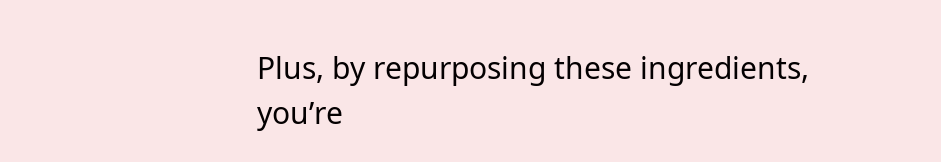Plus, by repurposing these ingredients, you’re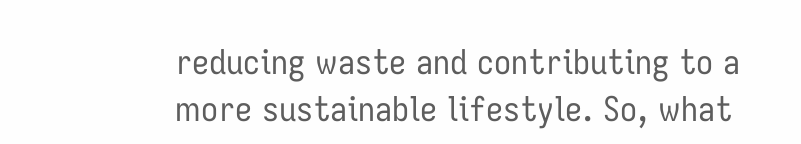reducing waste and contributing to a more sustainable lifestyle. So, what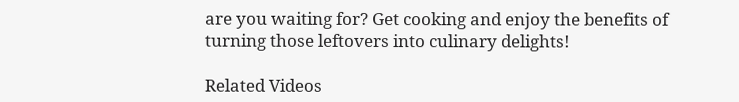are you waiting for? Get cooking and enjoy the benefits of turning those leftovers into culinary delights!

Related Videos